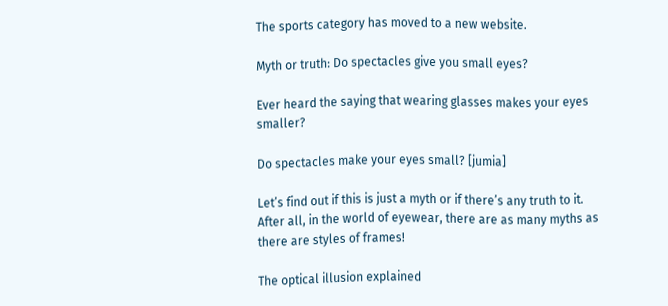The sports category has moved to a new website.

Myth or truth: Do spectacles give you small eyes?

Ever heard the saying that wearing glasses makes your eyes smaller?

Do spectacles make your eyes small? [jumia]

Let’s find out if this is just a myth or if there’s any truth to it. After all, in the world of eyewear, there are as many myths as there are styles of frames!

The optical illusion explained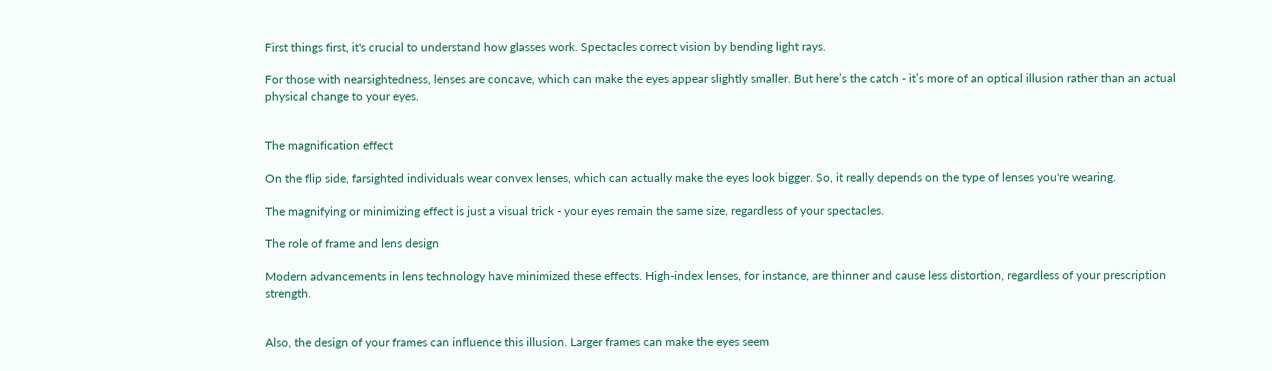First things first, it's crucial to understand how glasses work. Spectacles correct vision by bending light rays.

For those with nearsightedness, lenses are concave, which can make the eyes appear slightly smaller. But here’s the catch - it’s more of an optical illusion rather than an actual physical change to your eyes.


The magnification effect

On the flip side, farsighted individuals wear convex lenses, which can actually make the eyes look bigger. So, it really depends on the type of lenses you're wearing.

The magnifying or minimizing effect is just a visual trick - your eyes remain the same size, regardless of your spectacles.

The role of frame and lens design

Modern advancements in lens technology have minimized these effects. High-index lenses, for instance, are thinner and cause less distortion, regardless of your prescription strength.


Also, the design of your frames can influence this illusion. Larger frames can make the eyes seem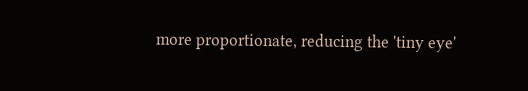more proportionate, reducing the 'tiny eye'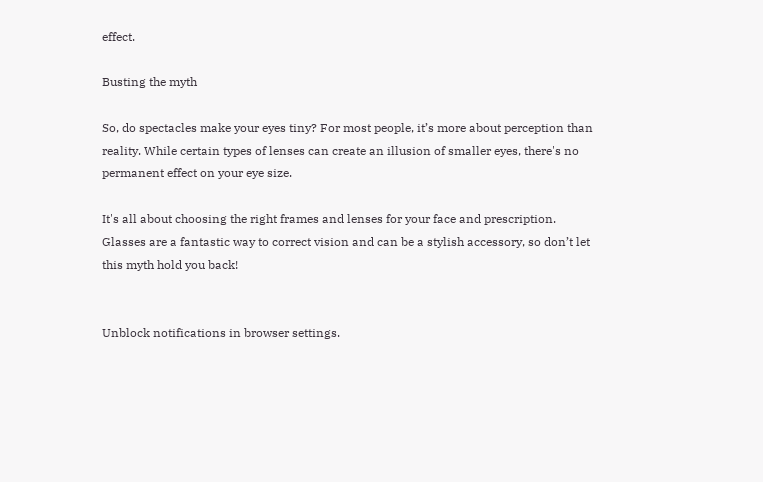effect.

Busting the myth

So, do spectacles make your eyes tiny? For most people, it’s more about perception than reality. While certain types of lenses can create an illusion of smaller eyes, there's no permanent effect on your eye size.

It's all about choosing the right frames and lenses for your face and prescription. Glasses are a fantastic way to correct vision and can be a stylish accessory, so don’t let this myth hold you back!


Unblock notifications in browser settings.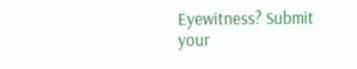Eyewitness? Submit your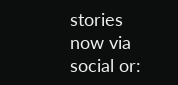stories now via social or: